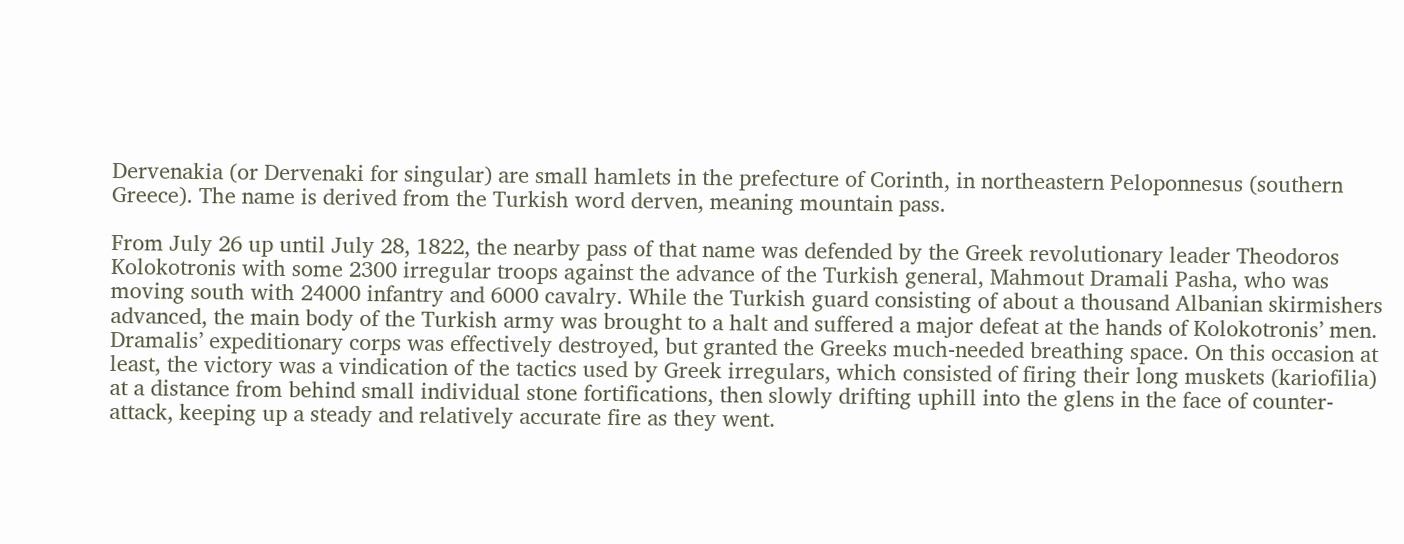Dervenakia (or Dervenaki for singular) are small hamlets in the prefecture of Corinth, in northeastern Peloponnesus (southern Greece). The name is derived from the Turkish word derven, meaning mountain pass.

From July 26 up until July 28, 1822, the nearby pass of that name was defended by the Greek revolutionary leader Theodoros Kolokotronis with some 2300 irregular troops against the advance of the Turkish general, Mahmout Dramali Pasha, who was moving south with 24000 infantry and 6000 cavalry. While the Turkish guard consisting of about a thousand Albanian skirmishers advanced, the main body of the Turkish army was brought to a halt and suffered a major defeat at the hands of Kolokotronis’ men. Dramalis’ expeditionary corps was effectively destroyed, but granted the Greeks much-needed breathing space. On this occasion at least, the victory was a vindication of the tactics used by Greek irregulars, which consisted of firing their long muskets (kariofilia) at a distance from behind small individual stone fortifications, then slowly drifting uphill into the glens in the face of counter-attack, keeping up a steady and relatively accurate fire as they went.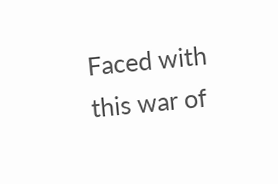Faced with this war of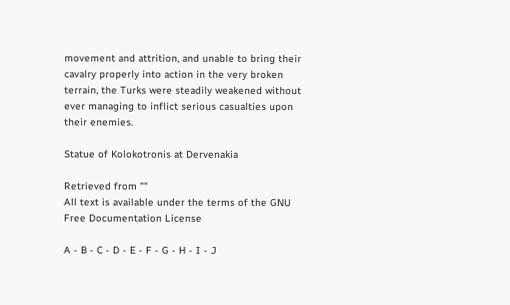movement and attrition, and unable to bring their cavalry properly into action in the very broken terrain, the Turks were steadily weakened without ever managing to inflict serious casualties upon their enemies.

Statue of Kolokotronis at Dervenakia

Retrieved from ""
All text is available under the terms of the GNU Free Documentation License

A - B - C - D - E - F - G - H - I - J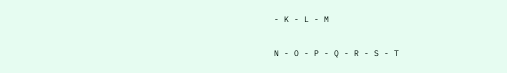- K - L - M

N - O - P - Q - R - S - T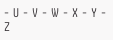- U - V - W - X - Y - Z